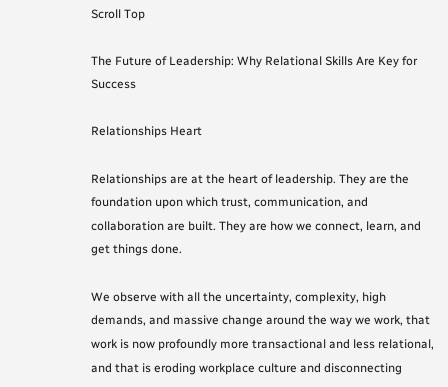Scroll Top

The Future of Leadership: Why Relational Skills Are Key for Success

Relationships Heart

Relationships are at the heart of leadership. They are the foundation upon which trust, communication, and collaboration are built. They are how we connect, learn, and get things done.

We observe with all the uncertainty, complexity, high demands, and massive change around the way we work, that work is now profoundly more transactional and less relational, and that is eroding workplace culture and disconnecting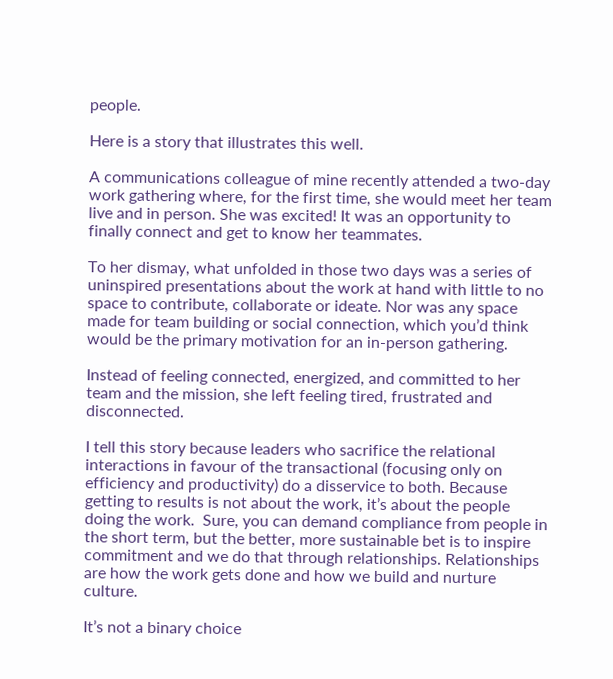people.

Here is a story that illustrates this well.

A communications colleague of mine recently attended a two-day work gathering where, for the first time, she would meet her team live and in person. She was excited! It was an opportunity to finally connect and get to know her teammates.

To her dismay, what unfolded in those two days was a series of uninspired presentations about the work at hand with little to no space to contribute, collaborate or ideate. Nor was any space made for team building or social connection, which you’d think would be the primary motivation for an in-person gathering.

Instead of feeling connected, energized, and committed to her team and the mission, she left feeling tired, frustrated and disconnected.

I tell this story because leaders who sacrifice the relational interactions in favour of the transactional (focusing only on efficiency and productivity) do a disservice to both. Because getting to results is not about the work, it’s about the people doing the work.  Sure, you can demand compliance from people in the short term, but the better, more sustainable bet is to inspire commitment and we do that through relationships. Relationships are how the work gets done and how we build and nurture culture.

It’s not a binary choice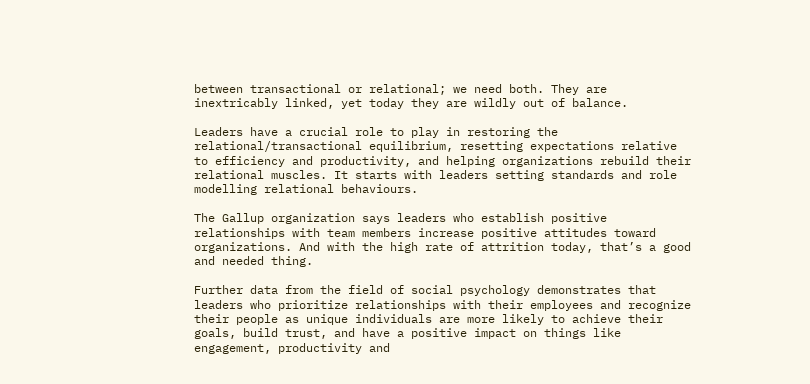between transactional or relational; we need both. They are inextricably linked, yet today they are wildly out of balance.

Leaders have a crucial role to play in restoring the relational/transactional equilibrium, resetting expectations relative to efficiency and productivity, and helping organizations rebuild their relational muscles. It starts with leaders setting standards and role modelling relational behaviours.

The Gallup organization says leaders who establish positive relationships with team members increase positive attitudes toward organizations. And with the high rate of attrition today, that’s a good and needed thing.

Further data from the field of social psychology demonstrates that leaders who prioritize relationships with their employees and recognize their people as unique individuals are more likely to achieve their goals, build trust, and have a positive impact on things like engagement, productivity and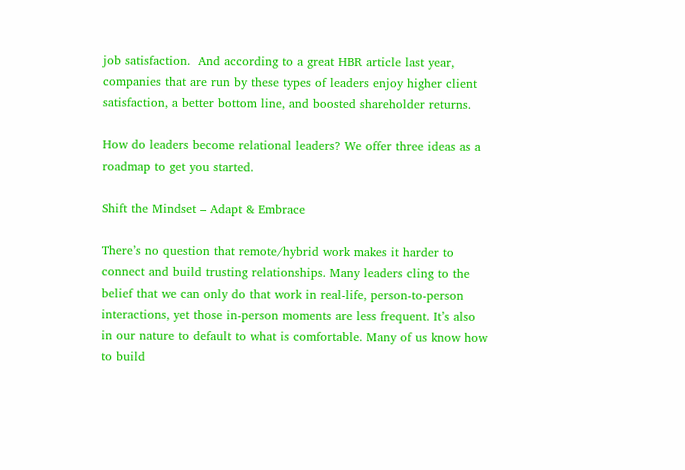job satisfaction.  And according to a great HBR article last year, companies that are run by these types of leaders enjoy higher client satisfaction, a better bottom line, and boosted shareholder returns.

How do leaders become relational leaders? We offer three ideas as a roadmap to get you started.

Shift the Mindset – Adapt & Embrace

There’s no question that remote/hybrid work makes it harder to connect and build trusting relationships. Many leaders cling to the belief that we can only do that work in real-life, person-to-person interactions, yet those in-person moments are less frequent. It’s also in our nature to default to what is comfortable. Many of us know how to build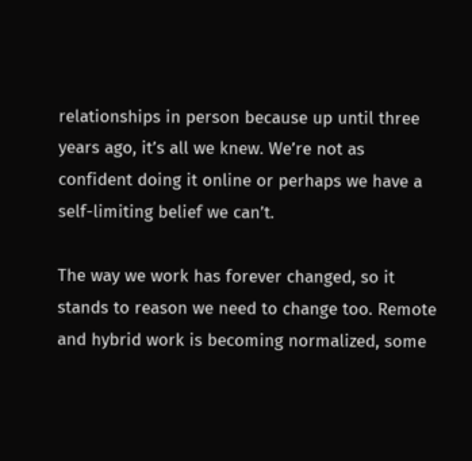relationships in person because up until three years ago, it’s all we knew. We’re not as confident doing it online or perhaps we have a self-limiting belief we can’t.

The way we work has forever changed, so it stands to reason we need to change too. Remote and hybrid work is becoming normalized, some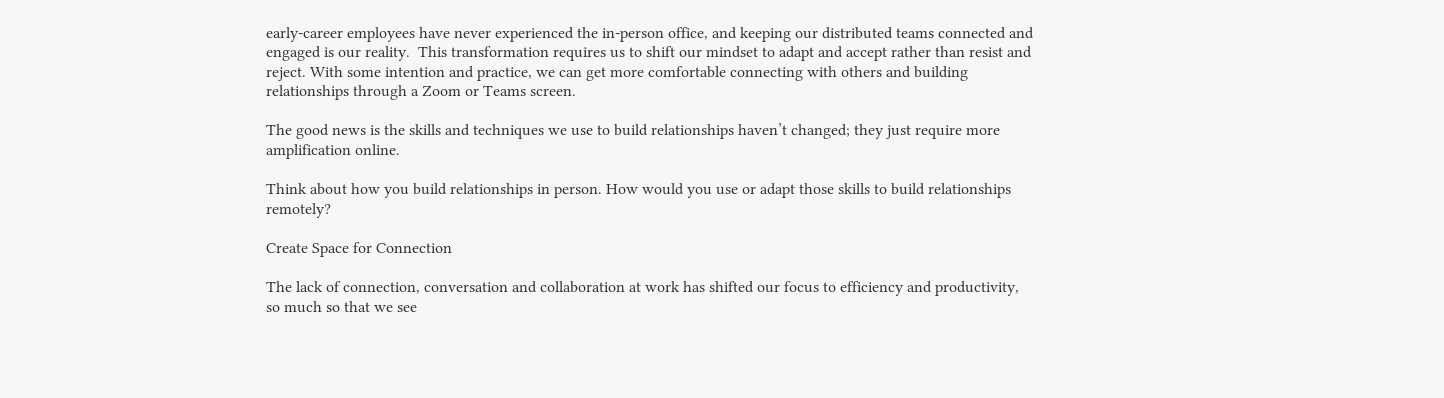early-career employees have never experienced the in-person office, and keeping our distributed teams connected and engaged is our reality.  This transformation requires us to shift our mindset to adapt and accept rather than resist and reject. With some intention and practice, we can get more comfortable connecting with others and building relationships through a Zoom or Teams screen.

The good news is the skills and techniques we use to build relationships haven’t changed; they just require more amplification online.

Think about how you build relationships in person. How would you use or adapt those skills to build relationships remotely?

Create Space for Connection

The lack of connection, conversation and collaboration at work has shifted our focus to efficiency and productivity, so much so that we see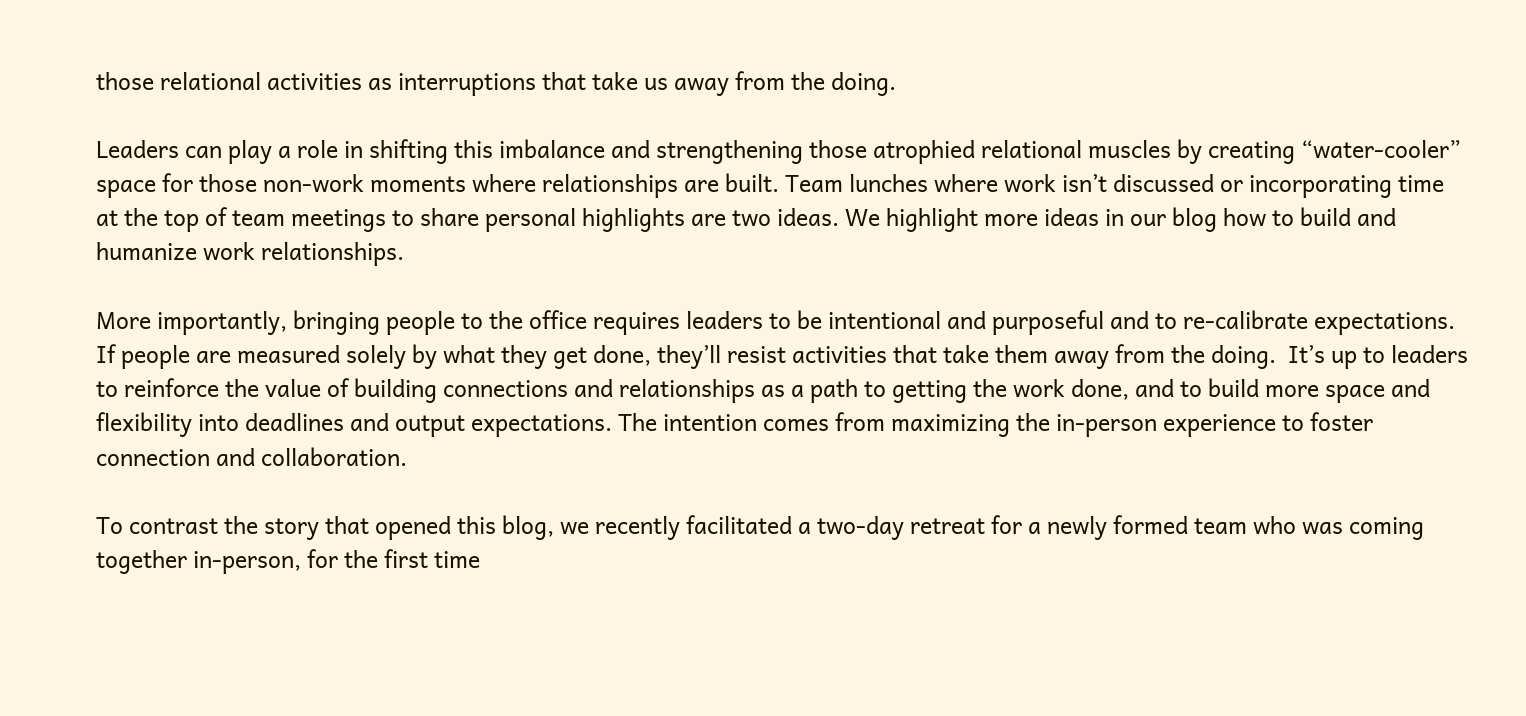those relational activities as interruptions that take us away from the doing.

Leaders can play a role in shifting this imbalance and strengthening those atrophied relational muscles by creating “water-cooler” space for those non-work moments where relationships are built. Team lunches where work isn’t discussed or incorporating time at the top of team meetings to share personal highlights are two ideas. We highlight more ideas in our blog how to build and humanize work relationships.

More importantly, bringing people to the office requires leaders to be intentional and purposeful and to re-calibrate expectations. If people are measured solely by what they get done, they’ll resist activities that take them away from the doing.  It’s up to leaders to reinforce the value of building connections and relationships as a path to getting the work done, and to build more space and flexibility into deadlines and output expectations. The intention comes from maximizing the in-person experience to foster connection and collaboration.

To contrast the story that opened this blog, we recently facilitated a two-day retreat for a newly formed team who was coming together in-person, for the first time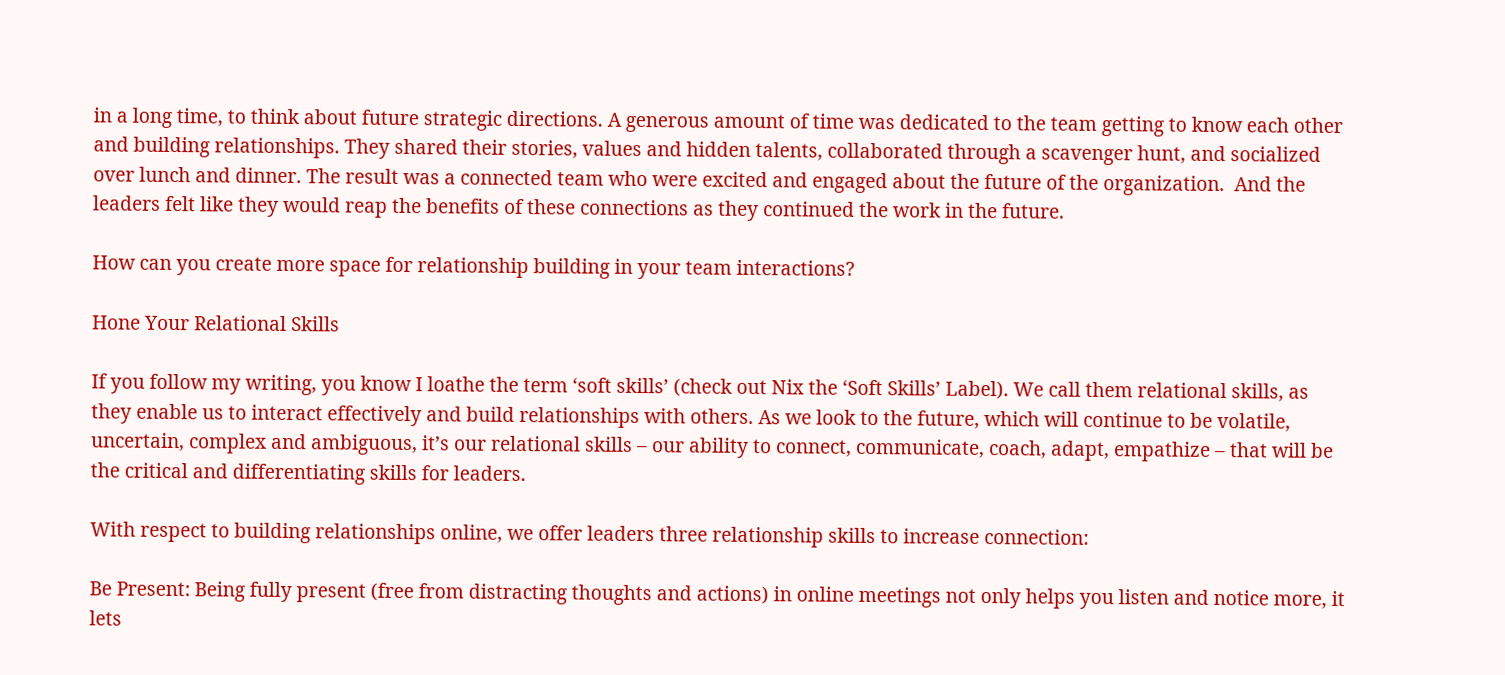in a long time, to think about future strategic directions. A generous amount of time was dedicated to the team getting to know each other and building relationships. They shared their stories, values and hidden talents, collaborated through a scavenger hunt, and socialized over lunch and dinner. The result was a connected team who were excited and engaged about the future of the organization.  And the leaders felt like they would reap the benefits of these connections as they continued the work in the future.

How can you create more space for relationship building in your team interactions?

Hone Your Relational Skills

If you follow my writing, you know I loathe the term ‘soft skills’ (check out Nix the ‘Soft Skills’ Label). We call them relational skills, as they enable us to interact effectively and build relationships with others. As we look to the future, which will continue to be volatile, uncertain, complex and ambiguous, it’s our relational skills – our ability to connect, communicate, coach, adapt, empathize – that will be the critical and differentiating skills for leaders.

With respect to building relationships online, we offer leaders three relationship skills to increase connection:

Be Present: Being fully present (free from distracting thoughts and actions) in online meetings not only helps you listen and notice more, it lets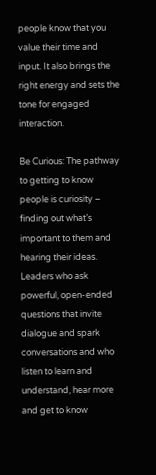people know that you value their time and input. It also brings the right energy and sets the tone for engaged interaction.

Be Curious: The pathway to getting to know people is curiosity – finding out what’s important to them and hearing their ideas.  Leaders who ask powerful, open-ended questions that invite dialogue and spark conversations and who listen to learn and understand, hear more and get to know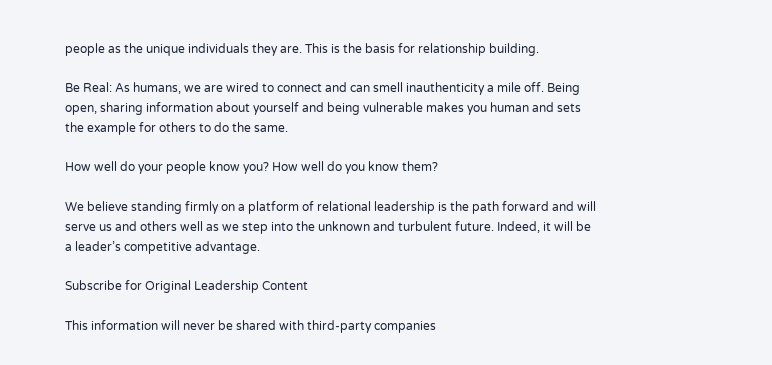people as the unique individuals they are. This is the basis for relationship building.

Be Real: As humans, we are wired to connect and can smell inauthenticity a mile off. Being open, sharing information about yourself and being vulnerable makes you human and sets the example for others to do the same.

How well do your people know you? How well do you know them?

We believe standing firmly on a platform of relational leadership is the path forward and will serve us and others well as we step into the unknown and turbulent future. Indeed, it will be a leader’s competitive advantage.

Subscribe for Original Leadership Content

This information will never be shared with third-party companies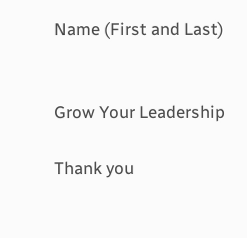Name (First and Last)


Grow Your Leadership

Thank you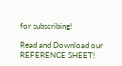for subscribing!

Read and Download our REFERENCE SHEET!